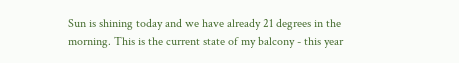Sun is shining today and we have already 21 degrees in the morning. This is the current state of my balcony - this year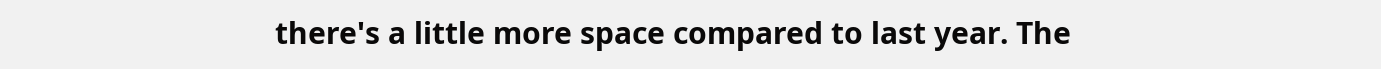there's a little more space compared to last year. The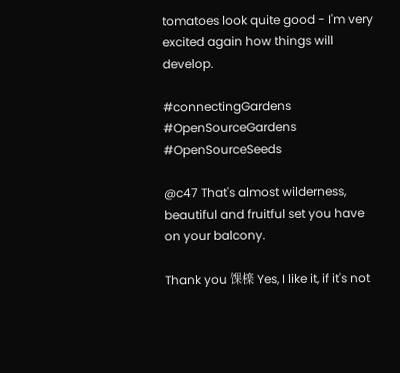tomatoes look quite good - I'm very excited again how things will develop.

#connectingGardens #OpenSourceGardens #OpenSourceSeeds

@c47 That's almost wilderness, beautiful and fruitful set you have on your balcony.

Thank you 馃檪 Yes, I like it, if it's not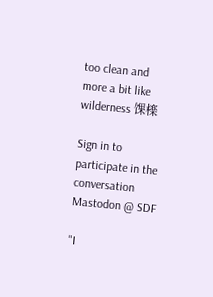too clean and more a bit like wilderness 馃檪

Sign in to participate in the conversation
Mastodon @ SDF

"I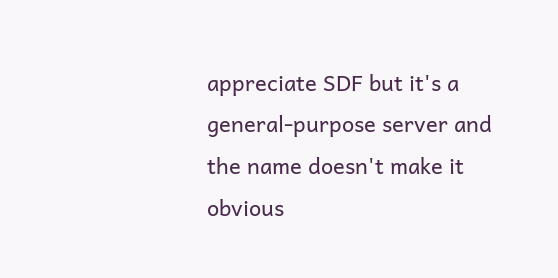appreciate SDF but it's a general-purpose server and the name doesn't make it obvious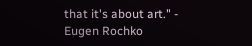that it's about art." - Eugen Rochko